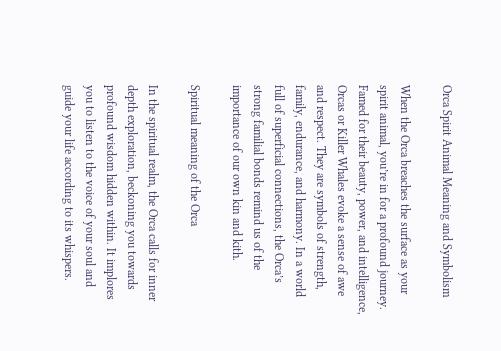Orca Spirit Animal Meaning and Symbolism

When the Orca breaches the surface as your spirit animal, you’re in for a profound journey. Famed for their beauty, power, and intelligence, Orcas or Killer Whales evoke a sense of awe and respect. They are symbols of strength, family, endurance, and harmony. In a world full of superficial connections, the Orca’s strong familial bonds remind us of the importance of our own kin and kith.

Spiritual meaning of the Orca

In the spiritual realm, the Orca calls for inner depth exploration, beckoning you towards profound wisdom hidden within. It implores you to listen to the voice of your soul and guide your life according to its whispers.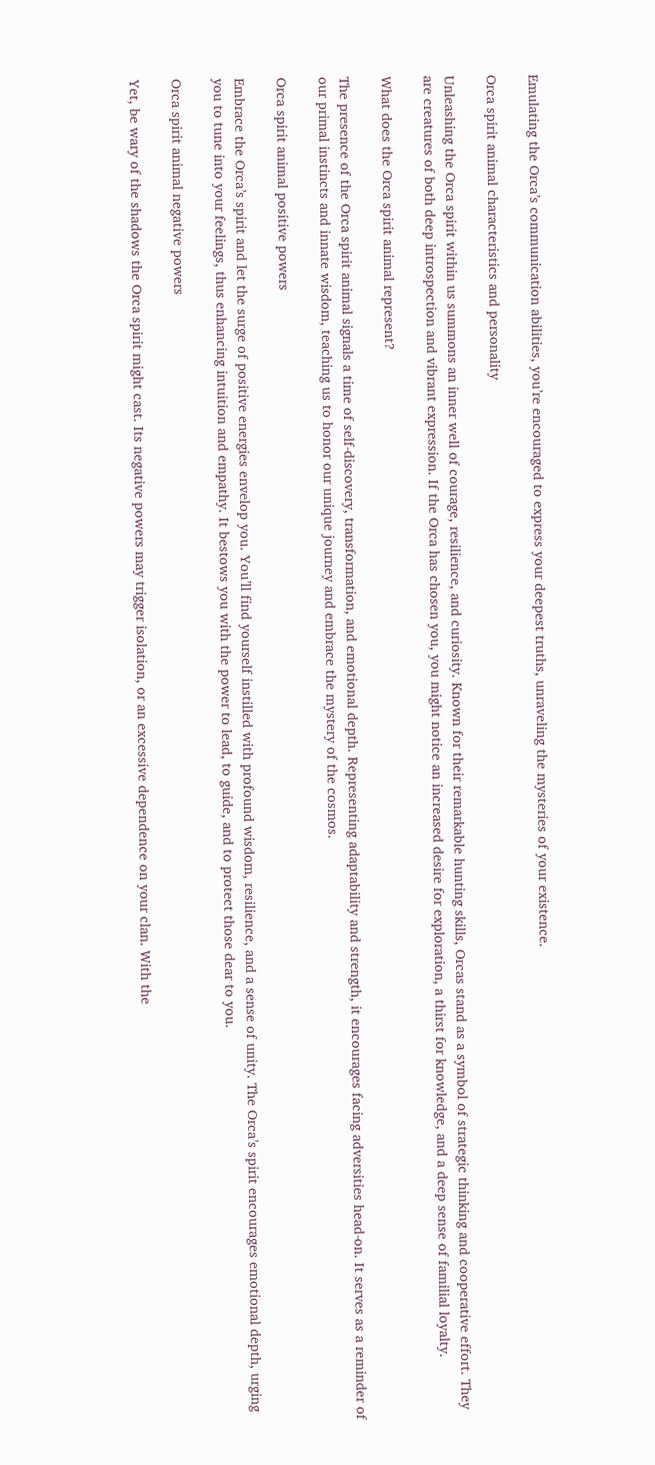Emulating the Orca’s communication abilities, you’re encouraged to express your deepest truths, unraveling the mysteries of your existence.

Orca spirit animal characteristics and personality

Unleashing the Orca spirit within us summons an inner well of courage, resilience, and curiosity. Known for their remarkable hunting skills, Orcas stand as a symbol of strategic thinking and cooperative effort. They are creatures of both deep introspection and vibrant expression. If the Orca has chosen you, you might notice an increased desire for exploration, a thirst for knowledge, and a deep sense of familial loyalty.

What does the Orca spirit animal represent?

The presence of the Orca spirit animal signals a time of self-discovery, transformation, and emotional depth. Representing adaptability and strength, it encourages facing adversities head-on. It serves as a reminder of our primal instincts and innate wisdom, teaching us to honor our unique journey and embrace the mystery of the cosmos.

Orca spirit animal positive powers

Embrace the Orca’s spirit and let the surge of positive energies envelop you. You’ll find yourself instilled with profound wisdom, resilience, and a sense of unity. The Orca’s spirit encourages emotional depth, urging you to tune into your feelings, thus enhancing intuition and empathy. It bestows you with the power to lead, to guide, and to protect those dear to you.

Orca spirit animal negative powers

Yet, be wary of the shadows the Orca spirit might cast. Its negative powers may trigger isolation, or an excessive dependence on your clan. With the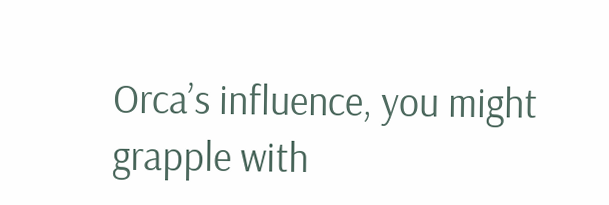Orca’s influence, you might grapple with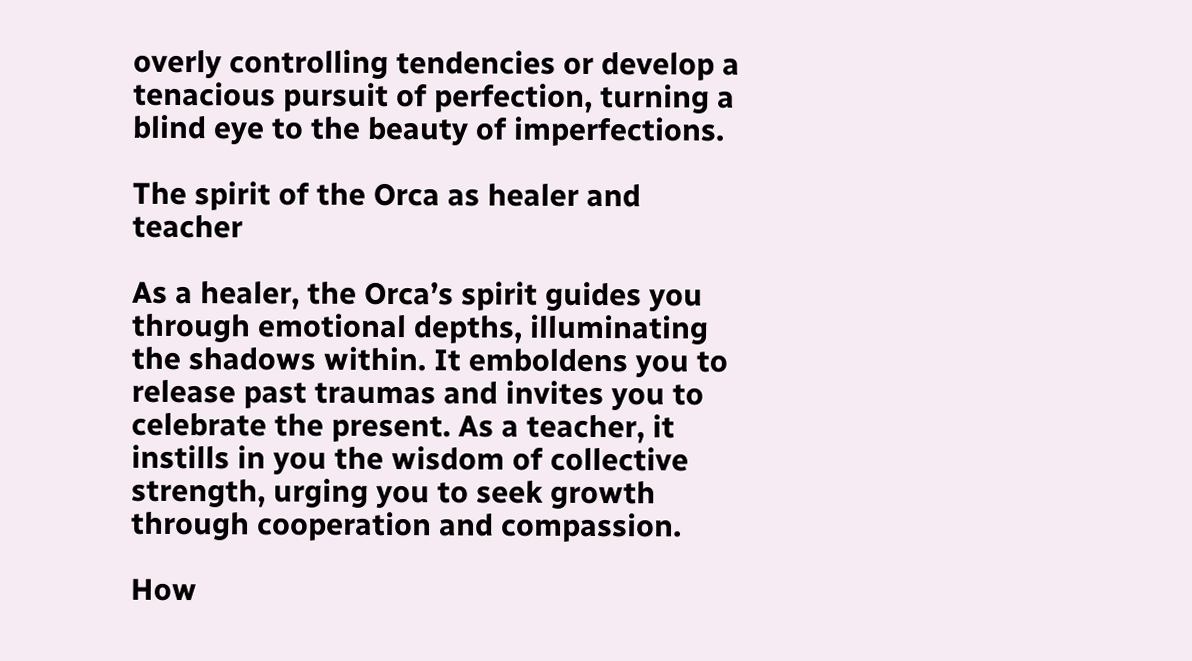overly controlling tendencies or develop a tenacious pursuit of perfection, turning a blind eye to the beauty of imperfections.

The spirit of the Orca as healer and teacher

As a healer, the Orca’s spirit guides you through emotional depths, illuminating the shadows within. It emboldens you to release past traumas and invites you to celebrate the present. As a teacher, it instills in you the wisdom of collective strength, urging you to seek growth through cooperation and compassion.

How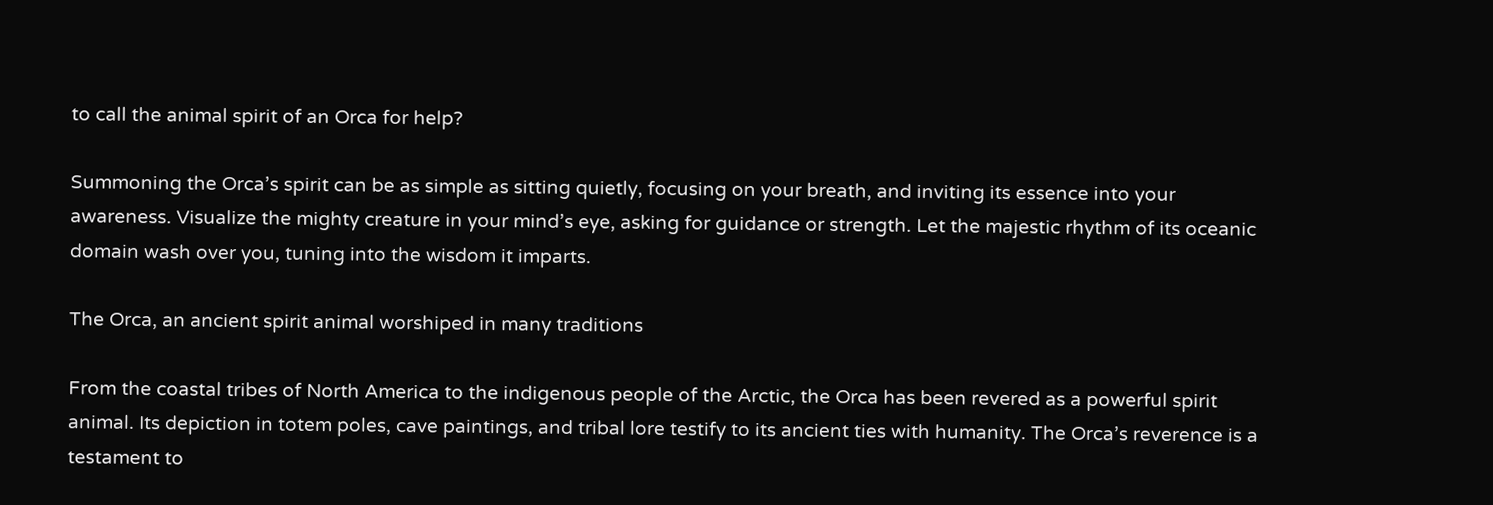to call the animal spirit of an Orca for help?

Summoning the Orca’s spirit can be as simple as sitting quietly, focusing on your breath, and inviting its essence into your awareness. Visualize the mighty creature in your mind’s eye, asking for guidance or strength. Let the majestic rhythm of its oceanic domain wash over you, tuning into the wisdom it imparts.

The Orca, an ancient spirit animal worshiped in many traditions

From the coastal tribes of North America to the indigenous people of the Arctic, the Orca has been revered as a powerful spirit animal. Its depiction in totem poles, cave paintings, and tribal lore testify to its ancient ties with humanity. The Orca’s reverence is a testament to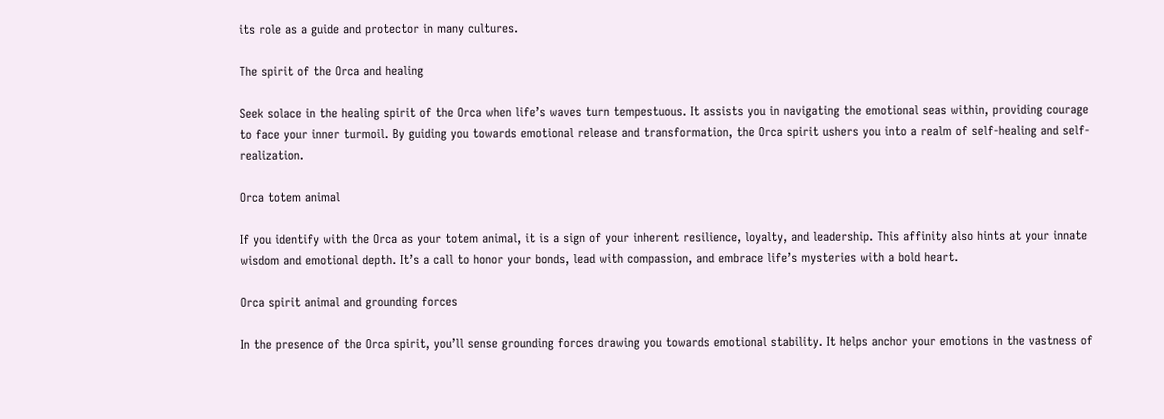its role as a guide and protector in many cultures.

The spirit of the Orca and healing

Seek solace in the healing spirit of the Orca when life’s waves turn tempestuous. It assists you in navigating the emotional seas within, providing courage to face your inner turmoil. By guiding you towards emotional release and transformation, the Orca spirit ushers you into a realm of self-healing and self-realization.

Orca totem animal

If you identify with the Orca as your totem animal, it is a sign of your inherent resilience, loyalty, and leadership. This affinity also hints at your innate wisdom and emotional depth. It’s a call to honor your bonds, lead with compassion, and embrace life’s mysteries with a bold heart.

Orca spirit animal and grounding forces

In the presence of the Orca spirit, you’ll sense grounding forces drawing you towards emotional stability. It helps anchor your emotions in the vastness of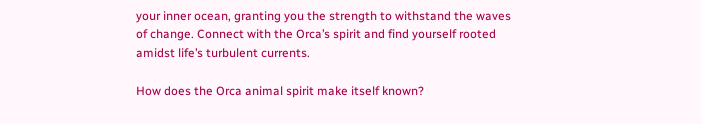your inner ocean, granting you the strength to withstand the waves of change. Connect with the Orca’s spirit and find yourself rooted amidst life’s turbulent currents.

How does the Orca animal spirit make itself known?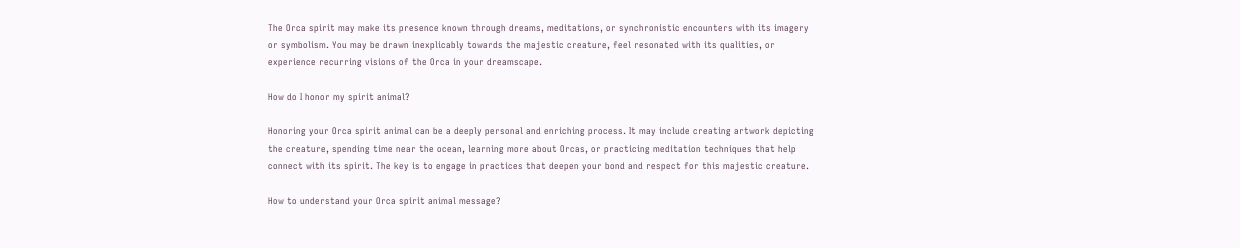The Orca spirit may make its presence known through dreams, meditations, or synchronistic encounters with its imagery or symbolism. You may be drawn inexplicably towards the majestic creature, feel resonated with its qualities, or experience recurring visions of the Orca in your dreamscape.

How do I honor my spirit animal?

Honoring your Orca spirit animal can be a deeply personal and enriching process. It may include creating artwork depicting the creature, spending time near the ocean, learning more about Orcas, or practicing meditation techniques that help connect with its spirit. The key is to engage in practices that deepen your bond and respect for this majestic creature.

How to understand your Orca spirit animal message?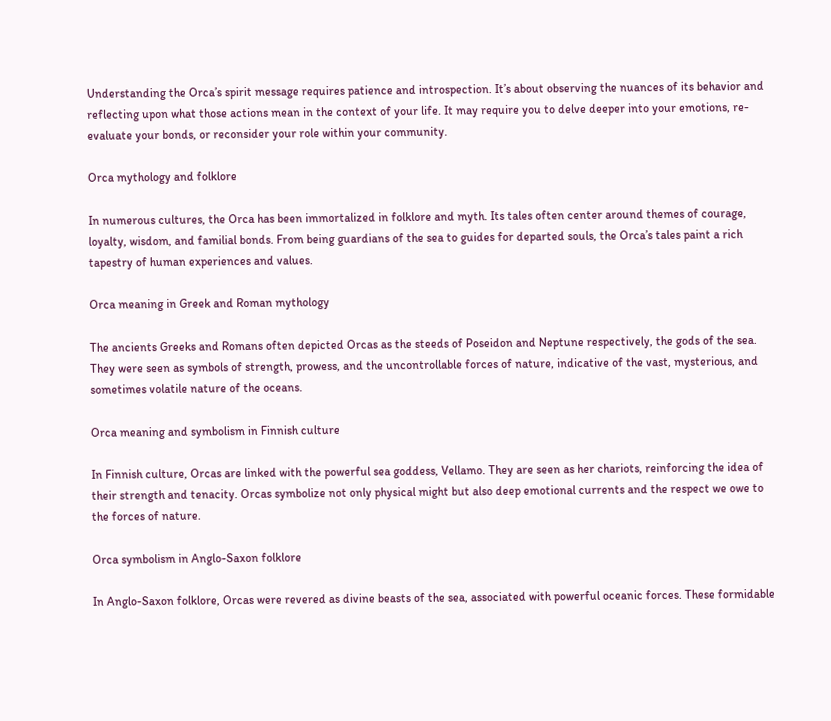Understanding the Orca’s spirit message requires patience and introspection. It’s about observing the nuances of its behavior and reflecting upon what those actions mean in the context of your life. It may require you to delve deeper into your emotions, re-evaluate your bonds, or reconsider your role within your community.

Orca mythology and folklore

In numerous cultures, the Orca has been immortalized in folklore and myth. Its tales often center around themes of courage, loyalty, wisdom, and familial bonds. From being guardians of the sea to guides for departed souls, the Orca’s tales paint a rich tapestry of human experiences and values.

Orca meaning in Greek and Roman mythology

The ancients Greeks and Romans often depicted Orcas as the steeds of Poseidon and Neptune respectively, the gods of the sea. They were seen as symbols of strength, prowess, and the uncontrollable forces of nature, indicative of the vast, mysterious, and sometimes volatile nature of the oceans.

Orca meaning and symbolism in Finnish culture

In Finnish culture, Orcas are linked with the powerful sea goddess, Vellamo. They are seen as her chariots, reinforcing the idea of their strength and tenacity. Orcas symbolize not only physical might but also deep emotional currents and the respect we owe to the forces of nature.

Orca symbolism in Anglo-Saxon folklore

In Anglo-Saxon folklore, Orcas were revered as divine beasts of the sea, associated with powerful oceanic forces. These formidable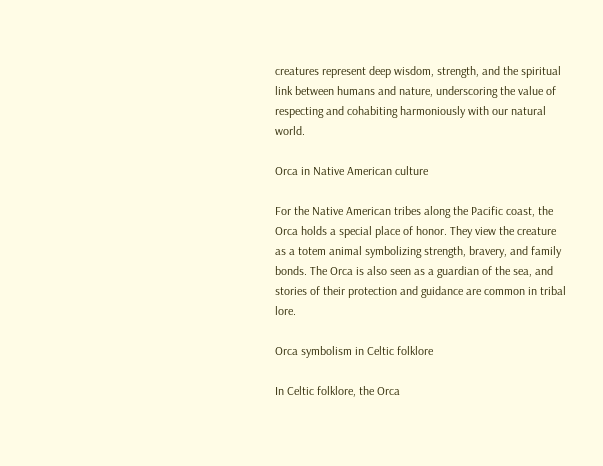creatures represent deep wisdom, strength, and the spiritual link between humans and nature, underscoring the value of respecting and cohabiting harmoniously with our natural world.

Orca in Native American culture

For the Native American tribes along the Pacific coast, the Orca holds a special place of honor. They view the creature as a totem animal symbolizing strength, bravery, and family bonds. The Orca is also seen as a guardian of the sea, and stories of their protection and guidance are common in tribal lore.

Orca symbolism in Celtic folklore

In Celtic folklore, the Orca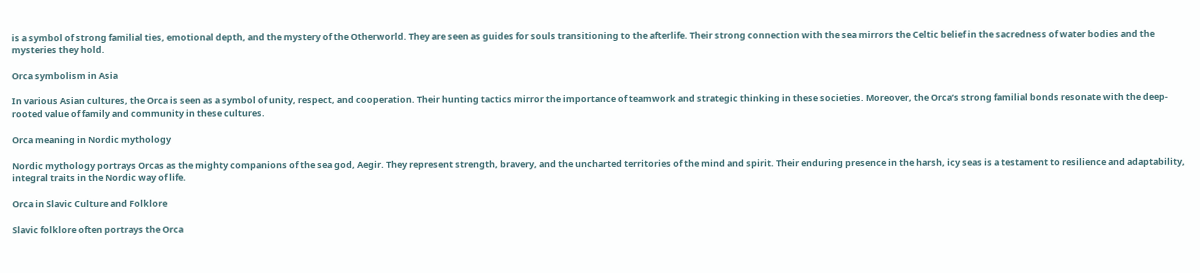is a symbol of strong familial ties, emotional depth, and the mystery of the Otherworld. They are seen as guides for souls transitioning to the afterlife. Their strong connection with the sea mirrors the Celtic belief in the sacredness of water bodies and the mysteries they hold.

Orca symbolism in Asia

In various Asian cultures, the Orca is seen as a symbol of unity, respect, and cooperation. Their hunting tactics mirror the importance of teamwork and strategic thinking in these societies. Moreover, the Orca’s strong familial bonds resonate with the deep-rooted value of family and community in these cultures.

Orca meaning in Nordic mythology

Nordic mythology portrays Orcas as the mighty companions of the sea god, Aegir. They represent strength, bravery, and the uncharted territories of the mind and spirit. Their enduring presence in the harsh, icy seas is a testament to resilience and adaptability, integral traits in the Nordic way of life.

Orca in Slavic Culture and Folklore

Slavic folklore often portrays the Orca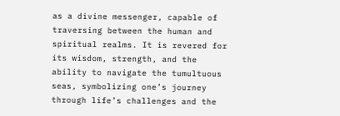as a divine messenger, capable of traversing between the human and spiritual realms. It is revered for its wisdom, strength, and the ability to navigate the tumultuous seas, symbolizing one’s journey through life’s challenges and the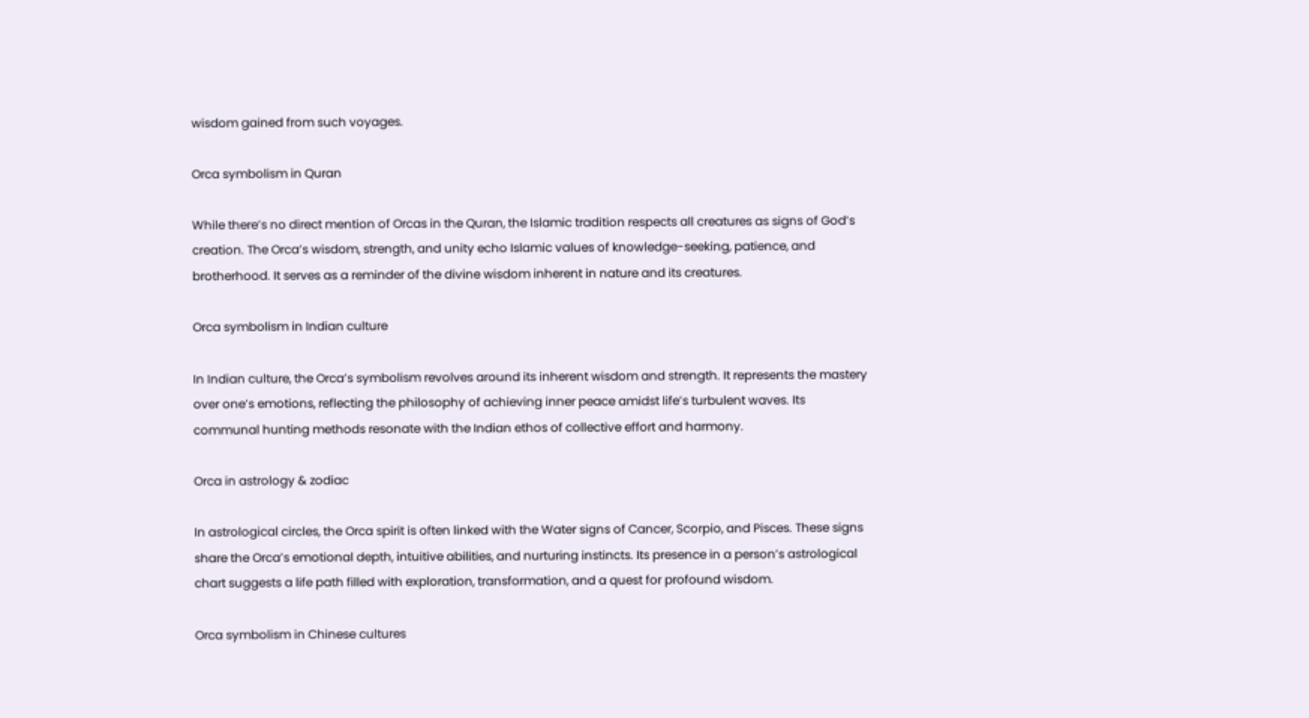wisdom gained from such voyages.

Orca symbolism in Quran

While there’s no direct mention of Orcas in the Quran, the Islamic tradition respects all creatures as signs of God’s creation. The Orca’s wisdom, strength, and unity echo Islamic values of knowledge-seeking, patience, and brotherhood. It serves as a reminder of the divine wisdom inherent in nature and its creatures.

Orca symbolism in Indian culture

In Indian culture, the Orca’s symbolism revolves around its inherent wisdom and strength. It represents the mastery over one’s emotions, reflecting the philosophy of achieving inner peace amidst life’s turbulent waves. Its communal hunting methods resonate with the Indian ethos of collective effort and harmony.

Orca in astrology & zodiac

In astrological circles, the Orca spirit is often linked with the Water signs of Cancer, Scorpio, and Pisces. These signs share the Orca’s emotional depth, intuitive abilities, and nurturing instincts. Its presence in a person’s astrological chart suggests a life path filled with exploration, transformation, and a quest for profound wisdom.

Orca symbolism in Chinese cultures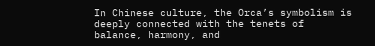In Chinese culture, the Orca’s symbolism is deeply connected with the tenets of balance, harmony, and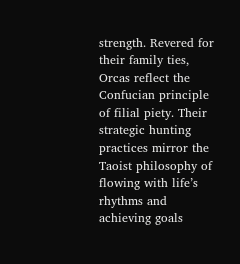strength. Revered for their family ties, Orcas reflect the Confucian principle of filial piety. Their strategic hunting practices mirror the Taoist philosophy of flowing with life’s rhythms and achieving goals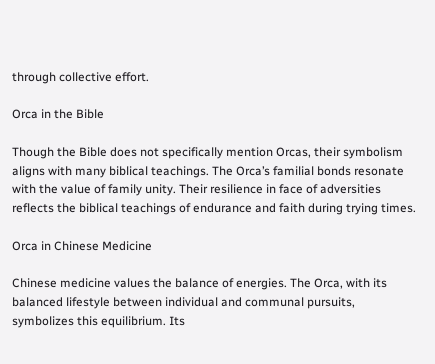through collective effort.

Orca in the Bible

Though the Bible does not specifically mention Orcas, their symbolism aligns with many biblical teachings. The Orca’s familial bonds resonate with the value of family unity. Their resilience in face of adversities reflects the biblical teachings of endurance and faith during trying times.

Orca in Chinese Medicine

Chinese medicine values the balance of energies. The Orca, with its balanced lifestyle between individual and communal pursuits, symbolizes this equilibrium. Its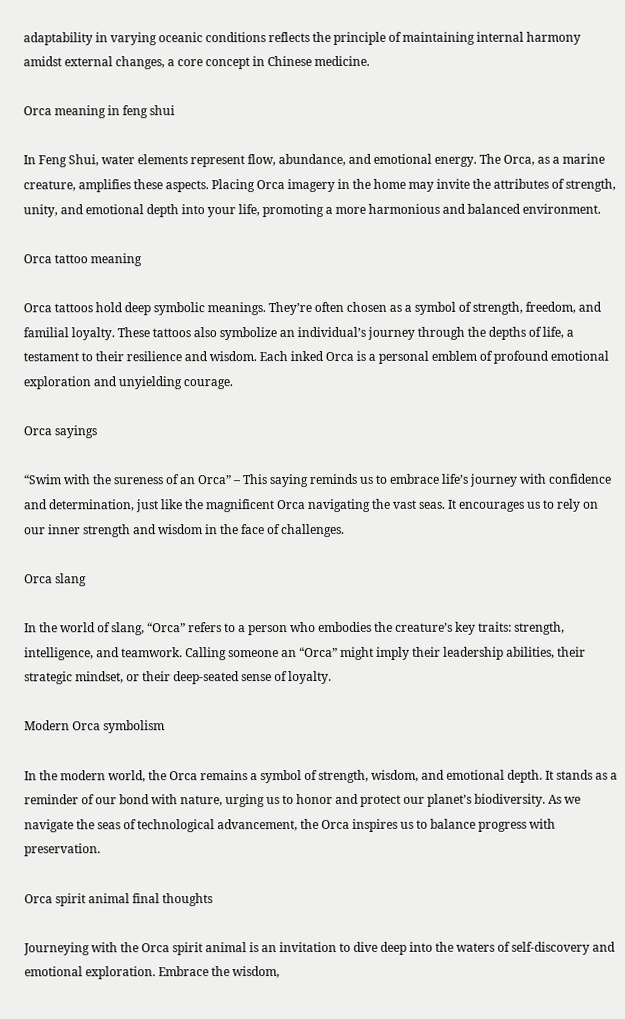adaptability in varying oceanic conditions reflects the principle of maintaining internal harmony amidst external changes, a core concept in Chinese medicine.

Orca meaning in feng shui

In Feng Shui, water elements represent flow, abundance, and emotional energy. The Orca, as a marine creature, amplifies these aspects. Placing Orca imagery in the home may invite the attributes of strength, unity, and emotional depth into your life, promoting a more harmonious and balanced environment.

Orca tattoo meaning

Orca tattoos hold deep symbolic meanings. They’re often chosen as a symbol of strength, freedom, and familial loyalty. These tattoos also symbolize an individual’s journey through the depths of life, a testament to their resilience and wisdom. Each inked Orca is a personal emblem of profound emotional exploration and unyielding courage.

Orca sayings

“Swim with the sureness of an Orca” – This saying reminds us to embrace life’s journey with confidence and determination, just like the magnificent Orca navigating the vast seas. It encourages us to rely on our inner strength and wisdom in the face of challenges.

Orca slang

In the world of slang, “Orca” refers to a person who embodies the creature’s key traits: strength, intelligence, and teamwork. Calling someone an “Orca” might imply their leadership abilities, their strategic mindset, or their deep-seated sense of loyalty.

Modern Orca symbolism

In the modern world, the Orca remains a symbol of strength, wisdom, and emotional depth. It stands as a reminder of our bond with nature, urging us to honor and protect our planet’s biodiversity. As we navigate the seas of technological advancement, the Orca inspires us to balance progress with preservation.

Orca spirit animal final thoughts

Journeying with the Orca spirit animal is an invitation to dive deep into the waters of self-discovery and emotional exploration. Embrace the wisdom,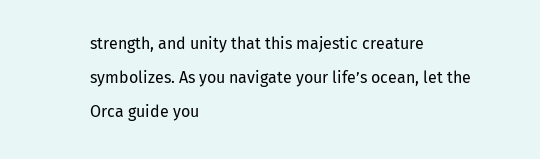strength, and unity that this majestic creature symbolizes. As you navigate your life’s ocean, let the Orca guide you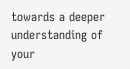towards a deeper understanding of your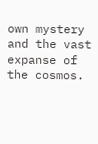own mystery and the vast expanse of the cosmos.